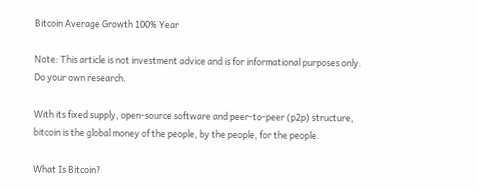Bitcoin Average Growth 100% Year

Note: This article is not investment advice and is for informational purposes only. Do your own research.

With its fixed supply, open-source software and peer-to-peer (p2p) structure, bitcoin is the global money of the people, by the people, for the people.

What Is Bitcoin?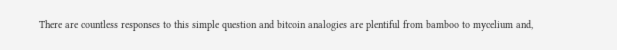There are countless responses to this simple question and bitcoin analogies are plentiful from bamboo to mycelium and,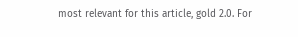most relevant for this article, gold 2.0. For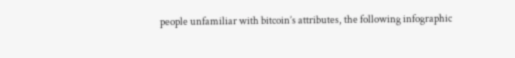people unfamiliar with bitcoin’s attributes, the following infographic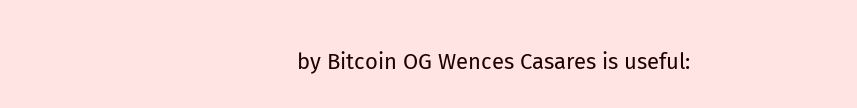by Bitcoin OG Wences Casares is useful: